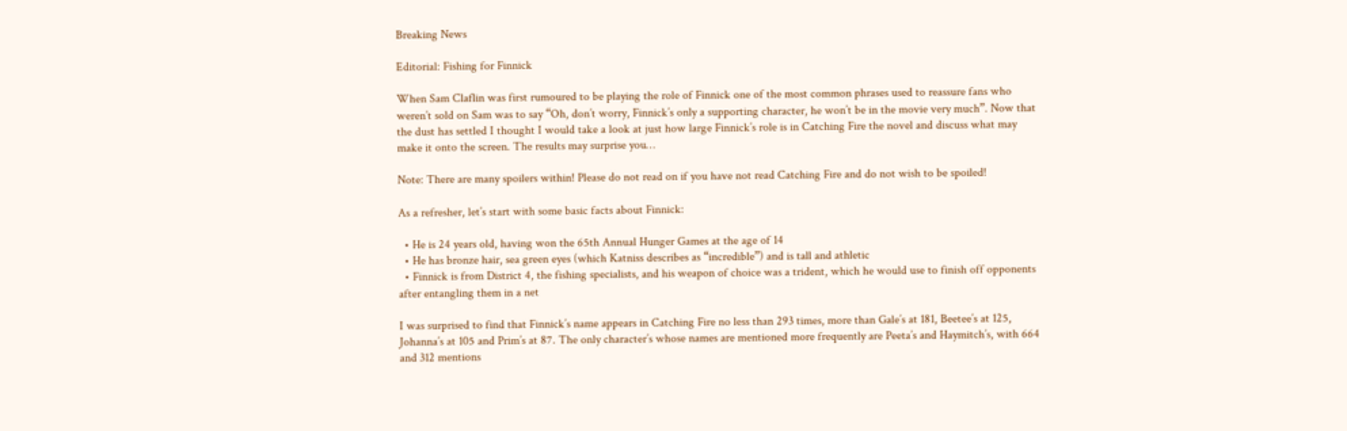Breaking News

Editorial: Fishing for Finnick

When Sam Claflin was first rumoured to be playing the role of Finnick one of the most common phrases used to reassure fans who weren’t sold on Sam was to say “Oh, don’t worry, Finnick’s only a supporting character, he won’t be in the movie very much”. Now that the dust has settled I thought I would take a look at just how large Finnick’s role is in Catching Fire the novel and discuss what may make it onto the screen. The results may surprise you…

Note: There are many spoilers within! Please do not read on if you have not read Catching Fire and do not wish to be spoiled!

As a refresher, let’s start with some basic facts about Finnick:

  • He is 24 years old, having won the 65th Annual Hunger Games at the age of 14
  • He has bronze hair, sea green eyes (which Katniss describes as “incredible”) and is tall and athletic
  • Finnick is from District 4, the fishing specialists, and his weapon of choice was a trident, which he would use to finish off opponents after entangling them in a net

I was surprised to find that Finnick’s name appears in Catching Fire no less than 293 times, more than Gale’s at 181, Beetee’s at 125, Johanna’s at 105 and Prim’s at 87. The only character’s whose names are mentioned more frequently are Peeta’s and Haymitch’s, with 664 and 312 mentions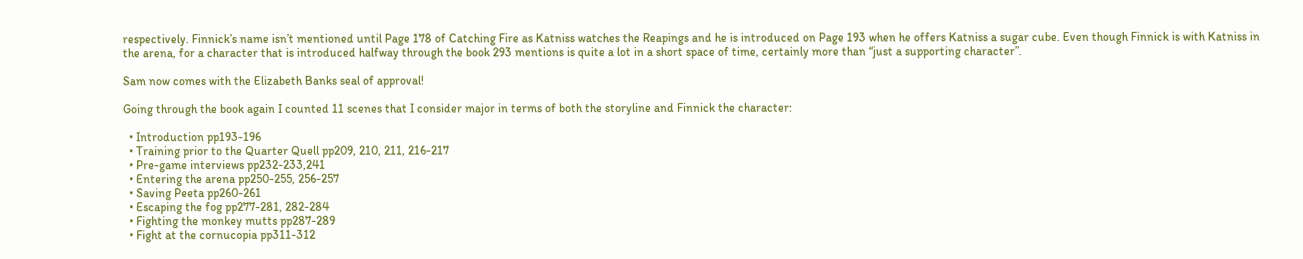respectively. Finnick’s name isn’t mentioned until Page 178 of Catching Fire as Katniss watches the Reapings and he is introduced on Page 193 when he offers Katniss a sugar cube. Even though Finnick is with Katniss in the arena, for a character that is introduced halfway through the book 293 mentions is quite a lot in a short space of time, certainly more than “just a supporting character”.

Sam now comes with the Elizabeth Banks seal of approval!

Going through the book again I counted 11 scenes that I consider major in terms of both the storyline and Finnick the character:

  • Introduction pp193-196
  • Training prior to the Quarter Quell pp209, 210, 211, 216-217
  • Pre-game interviews pp232-233,241
  • Entering the arena pp250-255, 256-257
  • Saving Peeta pp260-261
  • Escaping the fog pp277-281, 282-284
  • Fighting the monkey mutts pp287-289
  • Fight at the cornucopia pp311-312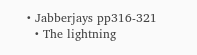• Jabberjays pp316-321
  • The lightning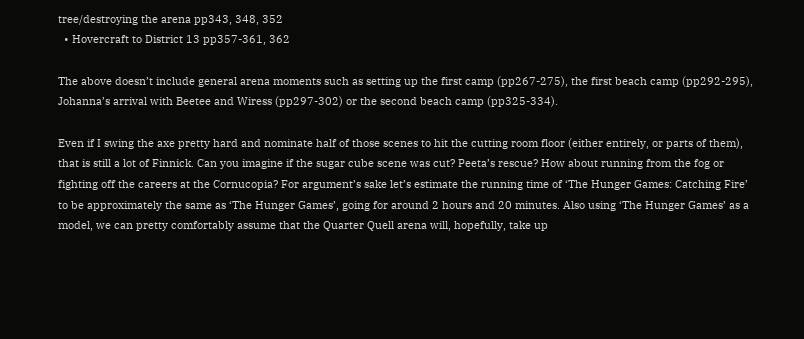tree/destroying the arena pp343, 348, 352
  • Hovercraft to District 13 pp357-361, 362

The above doesn’t include general arena moments such as setting up the first camp (pp267-275), the first beach camp (pp292-295), Johanna’s arrival with Beetee and Wiress (pp297-302) or the second beach camp (pp325-334).

Even if I swing the axe pretty hard and nominate half of those scenes to hit the cutting room floor (either entirely, or parts of them), that is still a lot of Finnick. Can you imagine if the sugar cube scene was cut? Peeta’s rescue? How about running from the fog or fighting off the careers at the Cornucopia? For argument’s sake let’s estimate the running time of ‘The Hunger Games: Catching Fire’ to be approximately the same as ‘The Hunger Games’, going for around 2 hours and 20 minutes. Also using ‘The Hunger Games’ as a model, we can pretty comfortably assume that the Quarter Quell arena will, hopefully, take up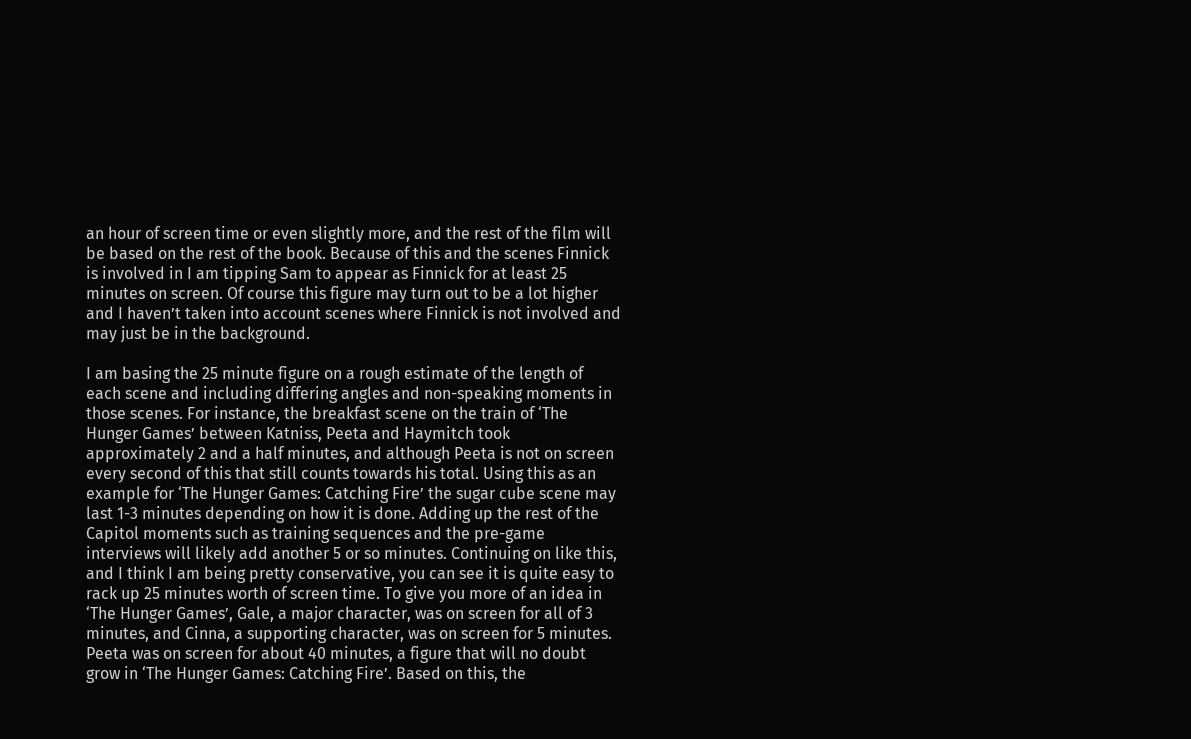an hour of screen time or even slightly more, and the rest of the film will be based on the rest of the book. Because of this and the scenes Finnick is involved in I am tipping Sam to appear as Finnick for at least 25 minutes on screen. Of course this figure may turn out to be a lot higher and I haven’t taken into account scenes where Finnick is not involved and may just be in the background.

I am basing the 25 minute figure on a rough estimate of the length of each scene and including differing angles and non-speaking moments in those scenes. For instance, the breakfast scene on the train of ‘The Hunger Games’ between Katniss, Peeta and Haymitch took approximately 2 and a half minutes, and although Peeta is not on screen every second of this that still counts towards his total. Using this as an example for ‘The Hunger Games: Catching Fire’ the sugar cube scene may last 1-3 minutes depending on how it is done. Adding up the rest of the Capitol moments such as training sequences and the pre-game interviews will likely add another 5 or so minutes. Continuing on like this, and I think I am being pretty conservative, you can see it is quite easy to rack up 25 minutes worth of screen time. To give you more of an idea in ‘The Hunger Games’, Gale, a major character, was on screen for all of 3 minutes, and Cinna, a supporting character, was on screen for 5 minutes. Peeta was on screen for about 40 minutes, a figure that will no doubt grow in ‘The Hunger Games: Catching Fire’. Based on this, the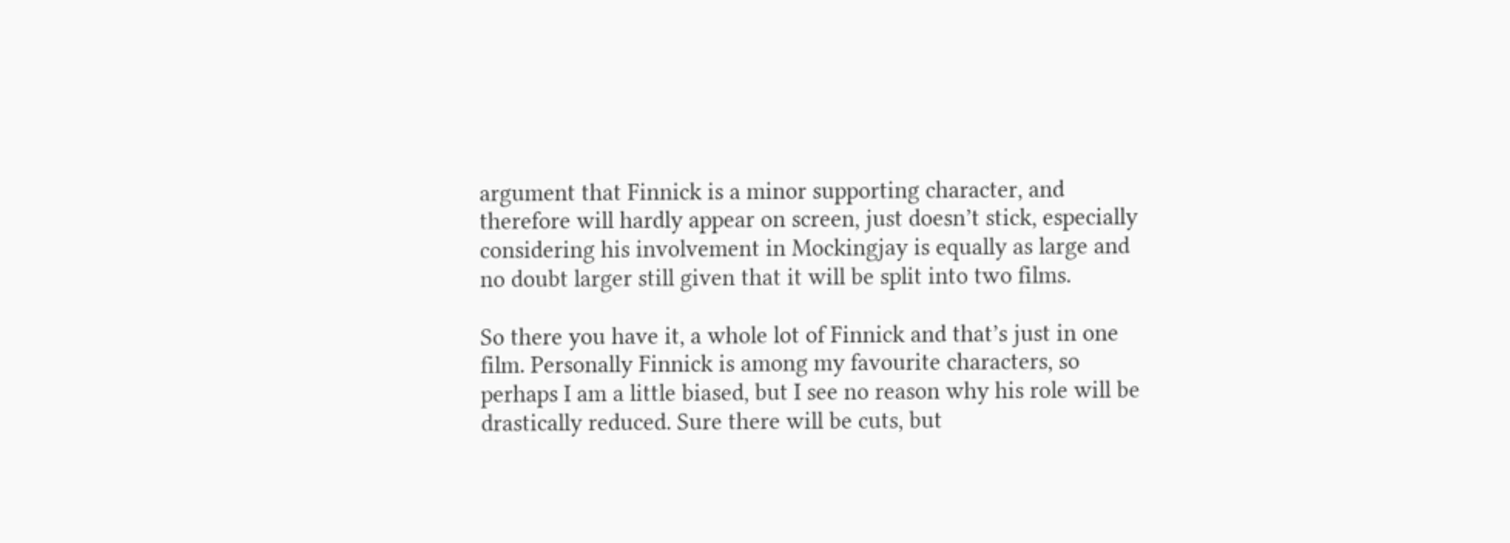argument that Finnick is a minor supporting character, and therefore will hardly appear on screen, just doesn’t stick, especially considering his involvement in Mockingjay is equally as large and no doubt larger still given that it will be split into two films.

So there you have it, a whole lot of Finnick and that’s just in one film. Personally Finnick is among my favourite characters, so perhaps I am a little biased, but I see no reason why his role will be drastically reduced. Sure there will be cuts, but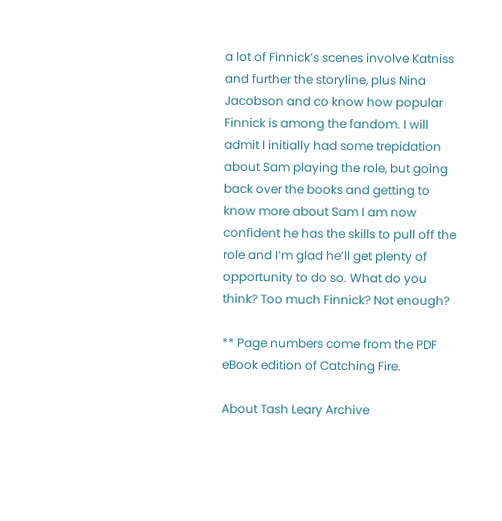a lot of Finnick’s scenes involve Katniss and further the storyline, plus Nina Jacobson and co know how popular Finnick is among the fandom. I will admit I initially had some trepidation about Sam playing the role, but going back over the books and getting to know more about Sam I am now confident he has the skills to pull off the role and I’m glad he’ll get plenty of opportunity to do so. What do you think? Too much Finnick? Not enough?

** Page numbers come from the PDF eBook edition of Catching Fire.

About Tash Leary Archive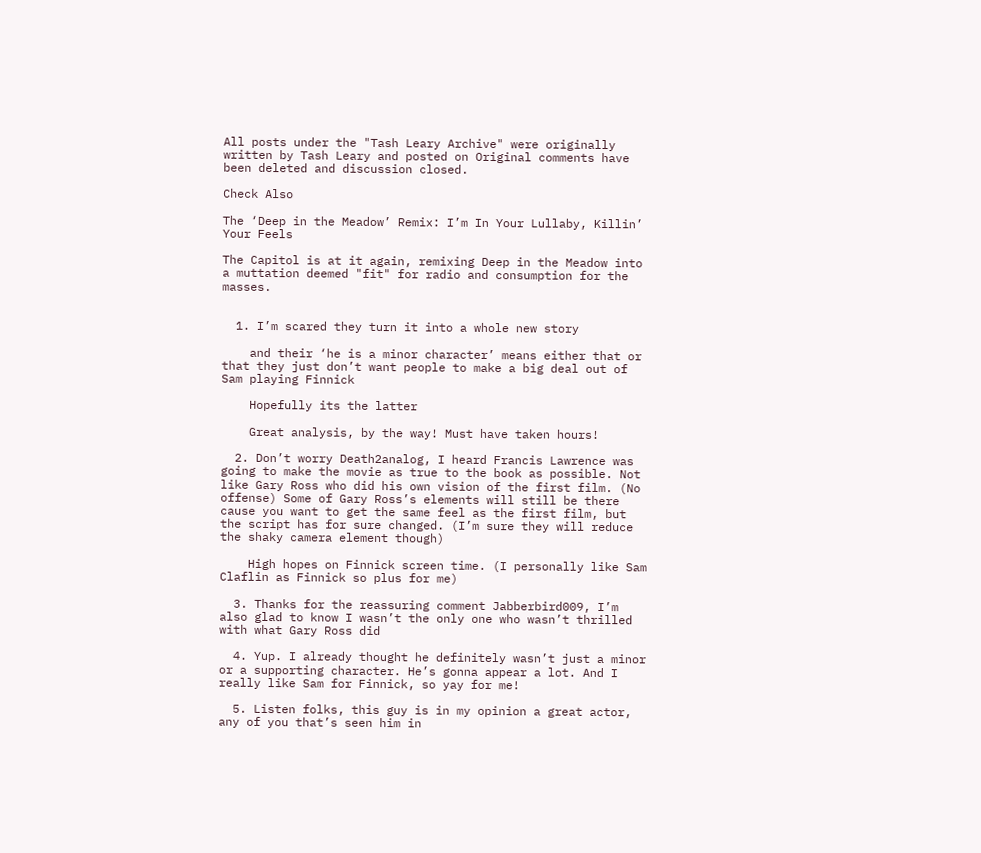All posts under the "Tash Leary Archive" were originally written by Tash Leary and posted on Original comments have been deleted and discussion closed.

Check Also

The ‘Deep in the Meadow’ Remix: I’m In Your Lullaby, Killin’ Your Feels

The Capitol is at it again, remixing Deep in the Meadow into a muttation deemed "fit" for radio and consumption for the masses.


  1. I’m scared they turn it into a whole new story

    and their ‘he is a minor character’ means either that or that they just don’t want people to make a big deal out of Sam playing Finnick

    Hopefully its the latter

    Great analysis, by the way! Must have taken hours!

  2. Don’t worry Death2analog, I heard Francis Lawrence was going to make the movie as true to the book as possible. Not like Gary Ross who did his own vision of the first film. (No offense) Some of Gary Ross’s elements will still be there cause you want to get the same feel as the first film, but the script has for sure changed. (I’m sure they will reduce the shaky camera element though)

    High hopes on Finnick screen time. (I personally like Sam Claflin as Finnick so plus for me)

  3. Thanks for the reassuring comment Jabberbird009, I’m also glad to know I wasn’t the only one who wasn’t thrilled with what Gary Ross did

  4. Yup. I already thought he definitely wasn’t just a minor or a supporting character. He’s gonna appear a lot. And I really like Sam for Finnick, so yay for me!

  5. Listen folks, this guy is in my opinion a great actor, any of you that’s seen him in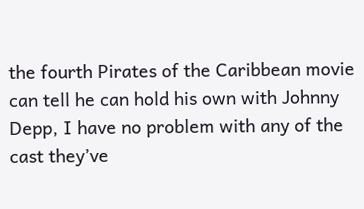the fourth Pirates of the Caribbean movie can tell he can hold his own with Johnny Depp, I have no problem with any of the cast they’ve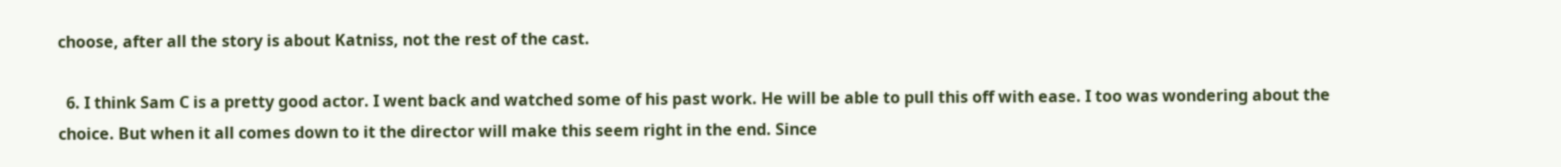choose, after all the story is about Katniss, not the rest of the cast.

  6. I think Sam C is a pretty good actor. I went back and watched some of his past work. He will be able to pull this off with ease. I too was wondering about the choice. But when it all comes down to it the director will make this seem right in the end. Since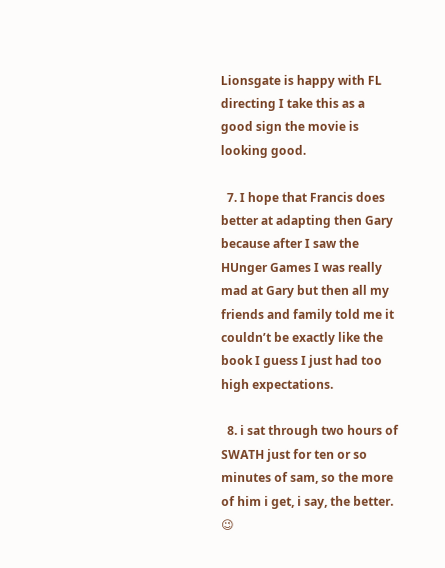Lionsgate is happy with FL directing I take this as a good sign the movie is looking good.

  7. I hope that Francis does better at adapting then Gary because after I saw the HUnger Games I was really mad at Gary but then all my friends and family told me it couldn’t be exactly like the book I guess I just had too high expectations.

  8. i sat through two hours of SWATH just for ten or so minutes of sam, so the more of him i get, i say, the better. 😉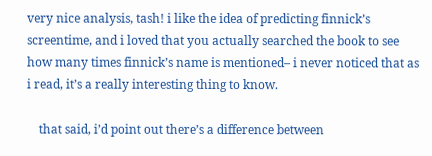very nice analysis, tash! i like the idea of predicting finnick’s screentime, and i loved that you actually searched the book to see how many times finnick’s name is mentioned– i never noticed that as i read, it’s a really interesting thing to know.

    that said, i’d point out there’s a difference between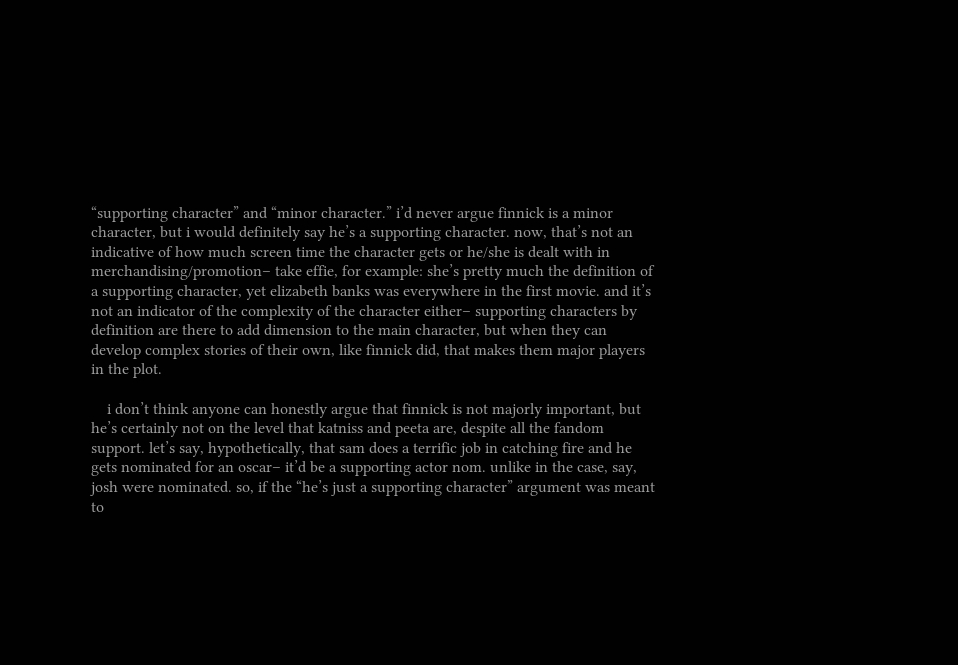“supporting character” and “minor character.” i’d never argue finnick is a minor character, but i would definitely say he’s a supporting character. now, that’s not an indicative of how much screen time the character gets or he/she is dealt with in merchandising/promotion– take effie, for example: she’s pretty much the definition of a supporting character, yet elizabeth banks was everywhere in the first movie. and it’s not an indicator of the complexity of the character either– supporting characters by definition are there to add dimension to the main character, but when they can develop complex stories of their own, like finnick did, that makes them major players in the plot.

    i don’t think anyone can honestly argue that finnick is not majorly important, but he’s certainly not on the level that katniss and peeta are, despite all the fandom support. let’s say, hypothetically, that sam does a terrific job in catching fire and he gets nominated for an oscar– it’d be a supporting actor nom. unlike in the case, say, josh were nominated. so, if the “he’s just a supporting character” argument was meant to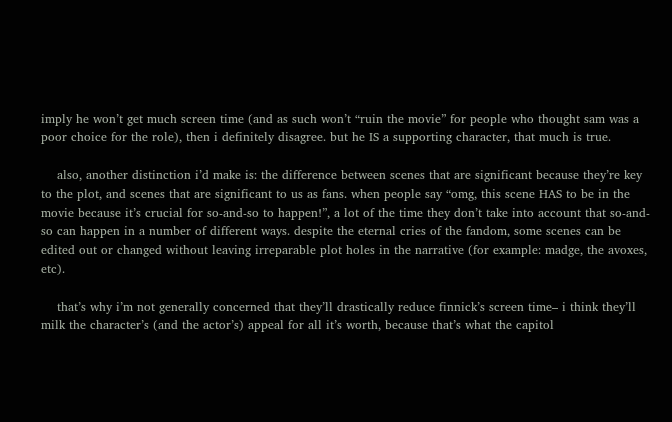imply he won’t get much screen time (and as such won’t “ruin the movie” for people who thought sam was a poor choice for the role), then i definitely disagree. but he IS a supporting character, that much is true.

    also, another distinction i’d make is: the difference between scenes that are significant because they’re key to the plot, and scenes that are significant to us as fans. when people say “omg, this scene HAS to be in the movie because it’s crucial for so-and-so to happen!”, a lot of the time they don’t take into account that so-and-so can happen in a number of different ways. despite the eternal cries of the fandom, some scenes can be edited out or changed without leaving irreparable plot holes in the narrative (for example: madge, the avoxes, etc).

    that’s why i’m not generally concerned that they’ll drastically reduce finnick’s screen time– i think they’ll milk the character’s (and the actor’s) appeal for all it’s worth, because that’s what the capitol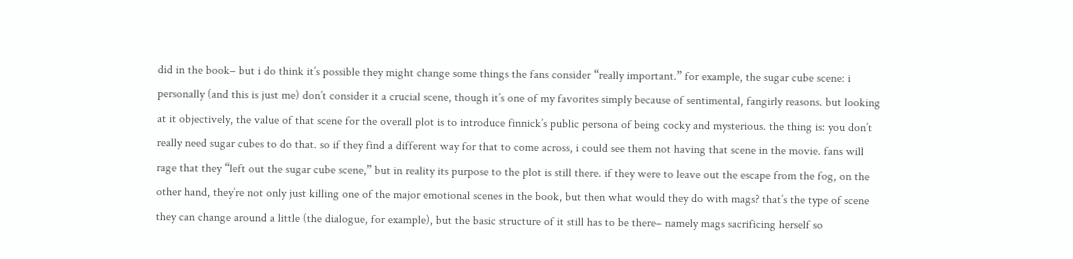did in the book– but i do think it’s possible they might change some things the fans consider “really important.” for example, the sugar cube scene: i personally (and this is just me) don’t consider it a crucial scene, though it’s one of my favorites simply because of sentimental, fangirly reasons. but looking at it objectively, the value of that scene for the overall plot is to introduce finnick’s public persona of being cocky and mysterious. the thing is: you don’t really need sugar cubes to do that. so if they find a different way for that to come across, i could see them not having that scene in the movie. fans will rage that they “left out the sugar cube scene,” but in reality its purpose to the plot is still there. if they were to leave out the escape from the fog, on the other hand, they’re not only just killing one of the major emotional scenes in the book, but then what would they do with mags? that’s the type of scene they can change around a little (the dialogue, for example), but the basic structure of it still has to be there– namely mags sacrificing herself so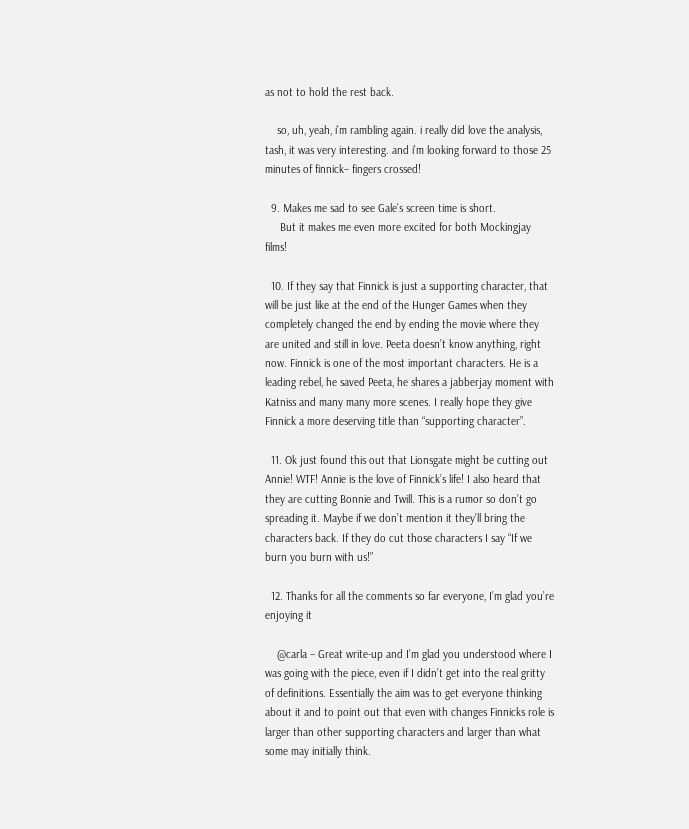as not to hold the rest back.

    so, uh, yeah, i’m rambling again. i really did love the analysis, tash, it was very interesting. and i’m looking forward to those 25 minutes of finnick– fingers crossed!

  9. Makes me sad to see Gale’s screen time is short.
     But it makes me even more excited for both Mockingjay films!

  10. If they say that Finnick is just a supporting character, that will be just like at the end of the Hunger Games when they completely changed the end by ending the movie where they are united and still in love. Peeta doesn’t know anything, right now. Finnick is one of the most important characters. He is a leading rebel, he saved Peeta, he shares a jabberjay moment with Katniss and many many more scenes. I really hope they give Finnick a more deserving title than “supporting character”.

  11. Ok just found this out that Lionsgate might be cutting out Annie! WTF! Annie is the love of Finnick’s life! I also heard that they are cutting Bonnie and Twill. This is a rumor so don’t go spreading it. Maybe if we don’t mention it they’ll bring the characters back. If they do cut those characters I say “If we burn you burn with us!”

  12. Thanks for all the comments so far everyone, I’m glad you’re enjoying it

    @carla – Great write-up and I’m glad you understood where I was going with the piece, even if I didn’t get into the real gritty of definitions. Essentially the aim was to get everyone thinking about it and to point out that even with changes Finnicks role is larger than other supporting characters and larger than what some may initially think.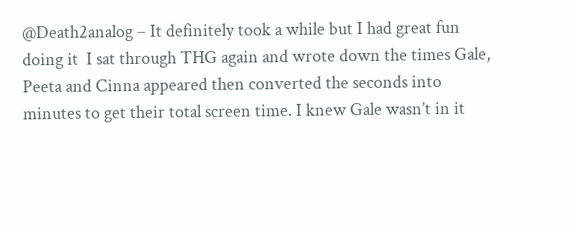@Death2analog – It definitely took a while but I had great fun doing it  I sat through THG again and wrote down the times Gale, Peeta and Cinna appeared then converted the seconds into minutes to get their total screen time. I knew Gale wasn’t in it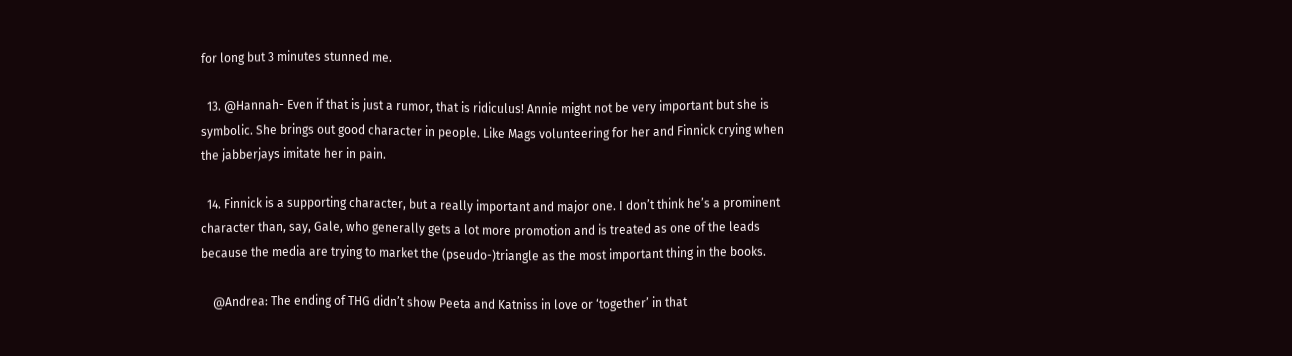for long but 3 minutes stunned me.

  13. @Hannah- Even if that is just a rumor, that is ridiculus! Annie might not be very important but she is symbolic. She brings out good character in people. Like Mags volunteering for her and Finnick crying when the jabberjays imitate her in pain.

  14. Finnick is a supporting character, but a really important and major one. I don’t think he’s a prominent character than, say, Gale, who generally gets a lot more promotion and is treated as one of the leads because the media are trying to market the (pseudo-)triangle as the most important thing in the books.

    @Andrea: The ending of THG didn’t show Peeta and Katniss in love or ‘together’ in that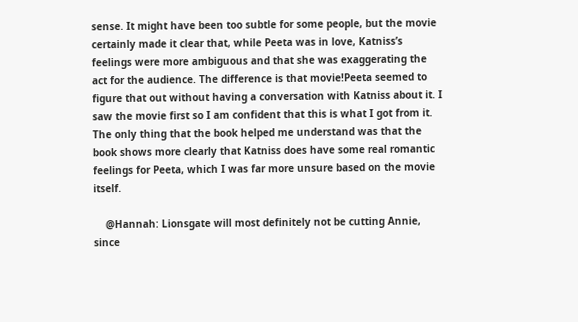sense. It might have been too subtle for some people, but the movie certainly made it clear that, while Peeta was in love, Katniss’s feelings were more ambiguous and that she was exaggerating the act for the audience. The difference is that movie!Peeta seemed to figure that out without having a conversation with Katniss about it. I saw the movie first so I am confident that this is what I got from it. The only thing that the book helped me understand was that the book shows more clearly that Katniss does have some real romantic feelings for Peeta, which I was far more unsure based on the movie itself.

    @Hannah: Lionsgate will most definitely not be cutting Annie, since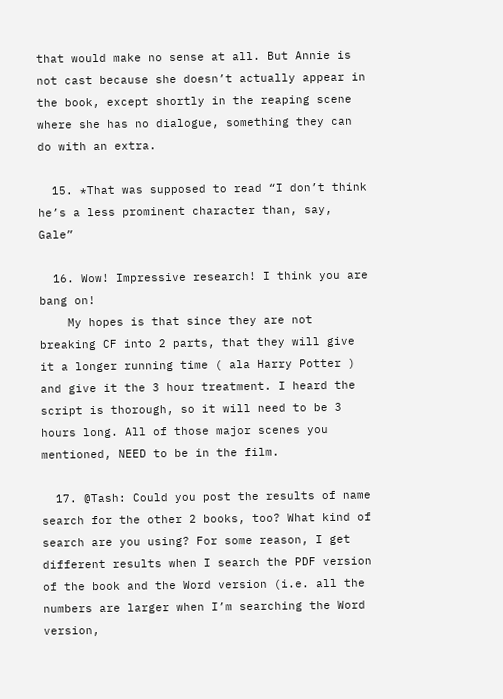that would make no sense at all. But Annie is not cast because she doesn’t actually appear in the book, except shortly in the reaping scene where she has no dialogue, something they can do with an extra.

  15. *That was supposed to read “I don’t think he’s a less prominent character than, say, Gale”

  16. Wow! Impressive research! I think you are bang on!
    My hopes is that since they are not breaking CF into 2 parts, that they will give it a longer running time ( ala Harry Potter ) and give it the 3 hour treatment. I heard the script is thorough, so it will need to be 3 hours long. All of those major scenes you mentioned, NEED to be in the film.

  17. @Tash: Could you post the results of name search for the other 2 books, too? What kind of search are you using? For some reason, I get different results when I search the PDF version of the book and the Word version (i.e. all the numbers are larger when I’m searching the Word version,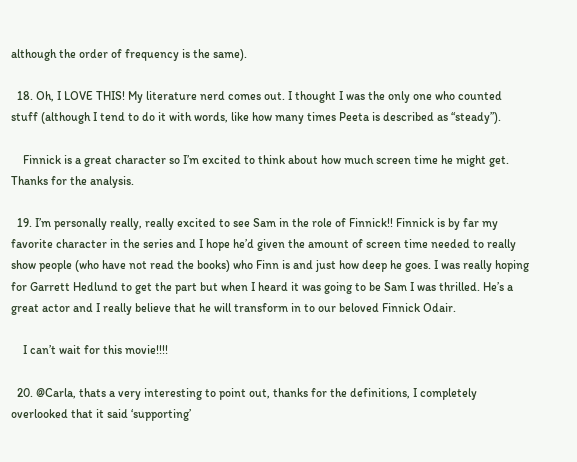although the order of frequency is the same).

  18. Oh, I LOVE THIS! My literature nerd comes out. I thought I was the only one who counted stuff (although I tend to do it with words, like how many times Peeta is described as “steady”).

    Finnick is a great character so I’m excited to think about how much screen time he might get. Thanks for the analysis.

  19. I’m personally really, really excited to see Sam in the role of Finnick!! Finnick is by far my favorite character in the series and I hope he’d given the amount of screen time needed to really show people (who have not read the books) who Finn is and just how deep he goes. I was really hoping for Garrett Hedlund to get the part but when I heard it was going to be Sam I was thrilled. He’s a great actor and I really believe that he will transform in to our beloved Finnick Odair.

    I can’t wait for this movie!!!!

  20. @Carla, thats a very interesting to point out, thanks for the definitions, I completely overlooked that it said ‘supporting’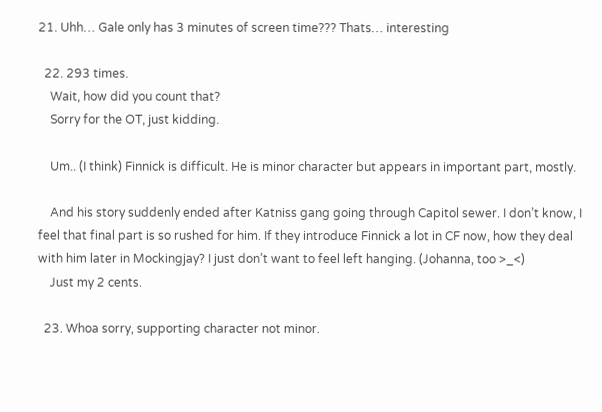21. Uhh… Gale only has 3 minutes of screen time??? Thats… interesting

  22. 293 times.
    Wait, how did you count that?
    Sorry for the OT, just kidding.

    Um.. (I think) Finnick is difficult. He is minor character but appears in important part, mostly.

    And his story suddenly ended after Katniss gang going through Capitol sewer. I don’t know, I feel that final part is so rushed for him. If they introduce Finnick a lot in CF now, how they deal with him later in Mockingjay? I just don’t want to feel left hanging. (Johanna, too >_<)
    Just my 2 cents.

  23. Whoa sorry, supporting character not minor.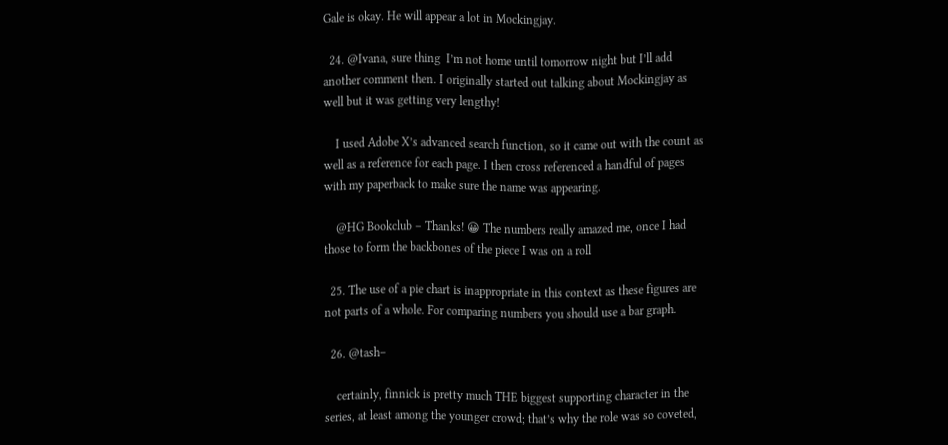Gale is okay. He will appear a lot in Mockingjay.

  24. @Ivana, sure thing  I’m not home until tomorrow night but I’ll add another comment then. I originally started out talking about Mockingjay as well but it was getting very lengthy!

    I used Adobe X’s advanced search function, so it came out with the count as well as a reference for each page. I then cross referenced a handful of pages with my paperback to make sure the name was appearing.

    @HG Bookclub – Thanks! 😀 The numbers really amazed me, once I had those to form the backbones of the piece I was on a roll

  25. The use of a pie chart is inappropriate in this context as these figures are not parts of a whole. For comparing numbers you should use a bar graph.

  26. @tash–

    certainly, finnick is pretty much THE biggest supporting character in the series, at least among the younger crowd; that’s why the role was so coveted,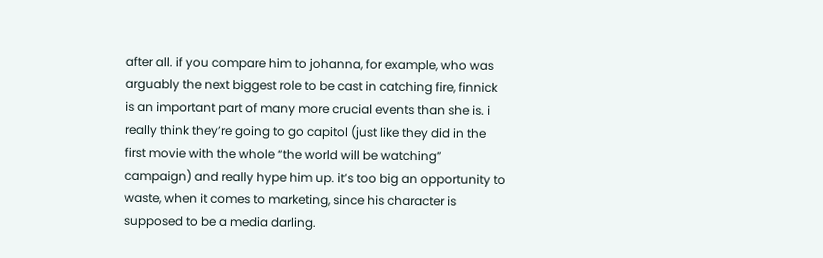after all. if you compare him to johanna, for example, who was arguably the next biggest role to be cast in catching fire, finnick is an important part of many more crucial events than she is. i really think they’re going to go capitol (just like they did in the first movie with the whole “the world will be watching” campaign) and really hype him up. it’s too big an opportunity to waste, when it comes to marketing, since his character is supposed to be a media darling.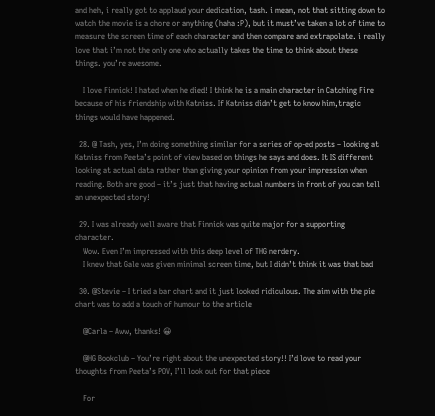and heh, i really got to applaud your dedication, tash. i mean, not that sitting down to watch the movie is a chore or anything (haha :P), but it must’ve taken a lot of time to measure the screen time of each character and then compare and extrapolate. i really love that i’m not the only one who actually takes the time to think about these things. you’re awesome.

    I love Finnick! I hated when he died! I think he is a main character in Catching Fire because of his friendship with Katniss. If Katniss didn’t get to know him,tragic things would have happened.

  28. @ Tash, yes, I’m doing something similar for a series of op-ed posts – looking at Katniss from Peeta’s point of view based on things he says and does. It IS different looking at actual data rather than giving your opinion from your impression when reading. Both are good – it’s just that having actual numbers in front of you can tell an unexpected story!

  29. I was already well aware that Finnick was quite major for a supporting character.
    Wow. Even I’m impressed with this deep level of THG nerdery.
    I knew that Gale was given minimal screen time, but I didn’t think it was that bad

  30. @Stevie – I tried a bar chart and it just looked ridiculous. The aim with the pie chart was to add a touch of humour to the article

    @Carla – Aww, thanks! 😀

    @HG Bookclub – You’re right about the unexpected story!! I’d love to read your thoughts from Peeta’s POV, I’ll look out for that piece

    For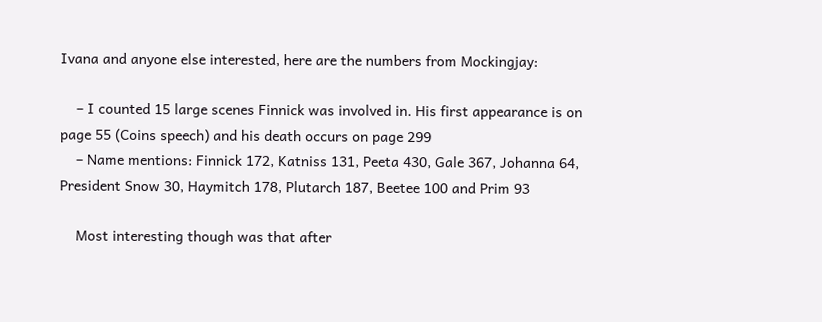Ivana and anyone else interested, here are the numbers from Mockingjay:

    – I counted 15 large scenes Finnick was involved in. His first appearance is on page 55 (Coins speech) and his death occurs on page 299
    – Name mentions: Finnick 172, Katniss 131, Peeta 430, Gale 367, Johanna 64, President Snow 30, Haymitch 178, Plutarch 187, Beetee 100 and Prim 93

    Most interesting though was that after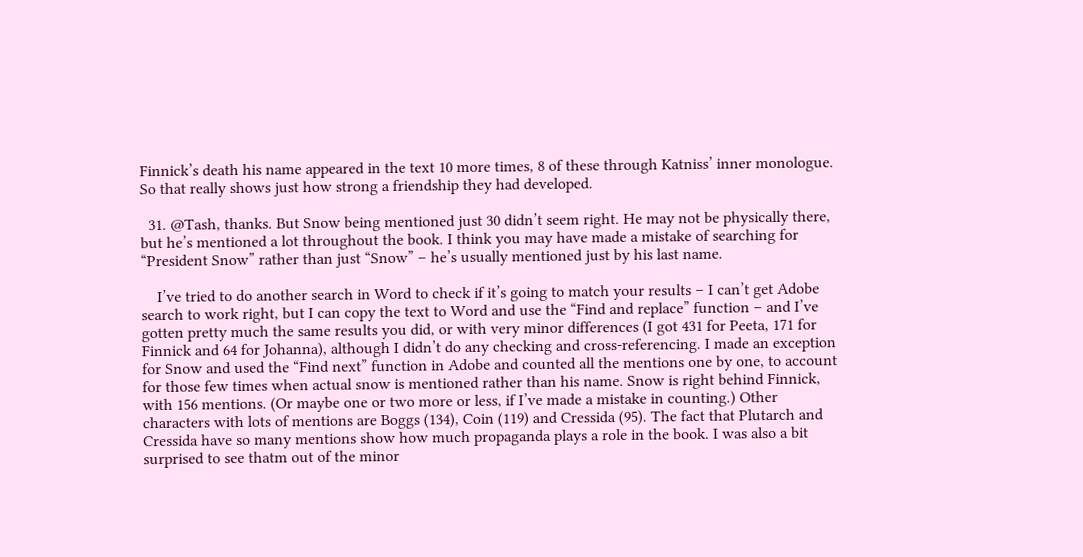Finnick’s death his name appeared in the text 10 more times, 8 of these through Katniss’ inner monologue. So that really shows just how strong a friendship they had developed.

  31. @Tash, thanks. But Snow being mentioned just 30 didn’t seem right. He may not be physically there, but he’s mentioned a lot throughout the book. I think you may have made a mistake of searching for “President Snow” rather than just “Snow” – he’s usually mentioned just by his last name.

    I’ve tried to do another search in Word to check if it’s going to match your results – I can’t get Adobe search to work right, but I can copy the text to Word and use the “Find and replace” function – and I’ve gotten pretty much the same results you did, or with very minor differences (I got 431 for Peeta, 171 for Finnick and 64 for Johanna), although I didn’t do any checking and cross-referencing. I made an exception for Snow and used the “Find next” function in Adobe and counted all the mentions one by one, to account for those few times when actual snow is mentioned rather than his name. Snow is right behind Finnick, with 156 mentions. (Or maybe one or two more or less, if I’ve made a mistake in counting.) Other characters with lots of mentions are Boggs (134), Coin (119) and Cressida (95). The fact that Plutarch and Cressida have so many mentions show how much propaganda plays a role in the book. I was also a bit surprised to see thatm out of the minor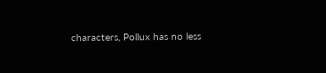characters, Pollux has no less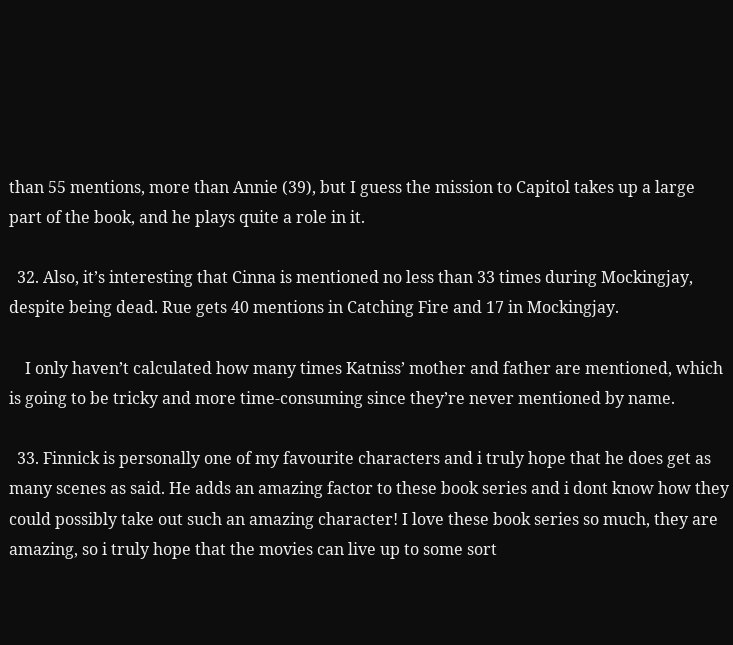than 55 mentions, more than Annie (39), but I guess the mission to Capitol takes up a large part of the book, and he plays quite a role in it.

  32. Also, it’s interesting that Cinna is mentioned no less than 33 times during Mockingjay, despite being dead. Rue gets 40 mentions in Catching Fire and 17 in Mockingjay.

    I only haven’t calculated how many times Katniss’ mother and father are mentioned, which is going to be tricky and more time-consuming since they’re never mentioned by name.

  33. Finnick is personally one of my favourite characters and i truly hope that he does get as many scenes as said. He adds an amazing factor to these book series and i dont know how they could possibly take out such an amazing character! I love these book series so much, they are amazing, so i truly hope that the movies can live up to some sort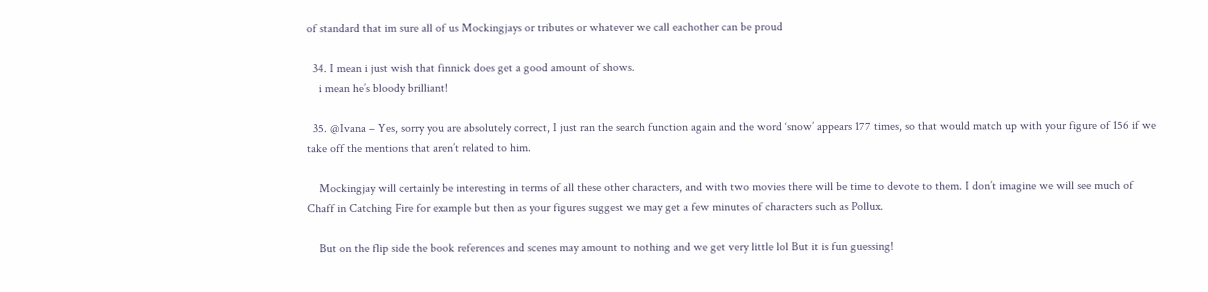of standard that im sure all of us Mockingjays or tributes or whatever we call eachother can be proud

  34. I mean i just wish that finnick does get a good amount of shows.
    i mean he’s bloody brilliant!

  35. @Ivana – Yes, sorry you are absolutely correct, I just ran the search function again and the word ‘snow’ appears 177 times, so that would match up with your figure of 156 if we take off the mentions that aren’t related to him.

    Mockingjay will certainly be interesting in terms of all these other characters, and with two movies there will be time to devote to them. I don’t imagine we will see much of Chaff in Catching Fire for example but then as your figures suggest we may get a few minutes of characters such as Pollux.

    But on the flip side the book references and scenes may amount to nothing and we get very little lol But it is fun guessing!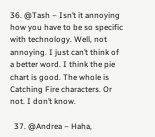36. @Tash – Isn’t it annoying how you have to be so specific with technology. Well, not annoying. I just can’t think of a better word. I think the pie chart is good. The whole is Catching Fire characters. Or not. I don’t know.

  37. @Andrea – Haha,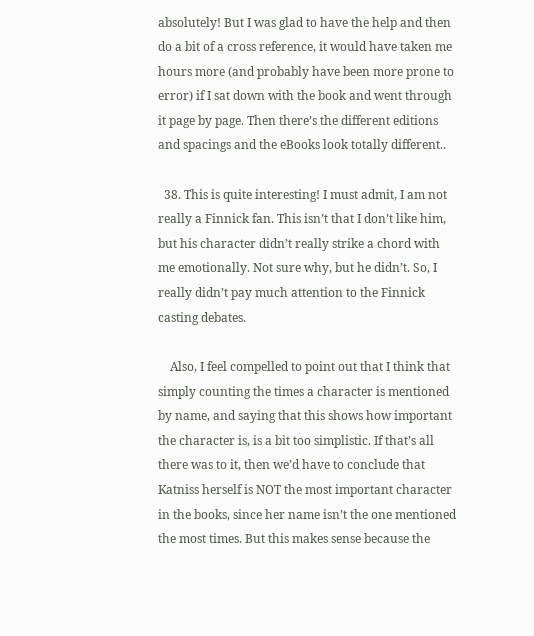absolutely! But I was glad to have the help and then do a bit of a cross reference, it would have taken me hours more (and probably have been more prone to error) if I sat down with the book and went through it page by page. Then there’s the different editions and spacings and the eBooks look totally different..

  38. This is quite interesting! I must admit, I am not really a Finnick fan. This isn’t that I don’t like him, but his character didn’t really strike a chord with me emotionally. Not sure why, but he didn’t. So, I really didn’t pay much attention to the Finnick casting debates.

    Also, I feel compelled to point out that I think that simply counting the times a character is mentioned by name, and saying that this shows how important the character is, is a bit too simplistic. If that’s all there was to it, then we’d have to conclude that Katniss herself is NOT the most important character in the books, since her name isn’t the one mentioned the most times. But this makes sense because the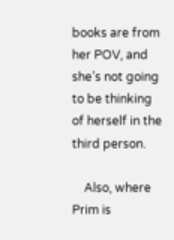books are from her POV, and she’s not going to be thinking of herself in the third person.

    Also, where Prim is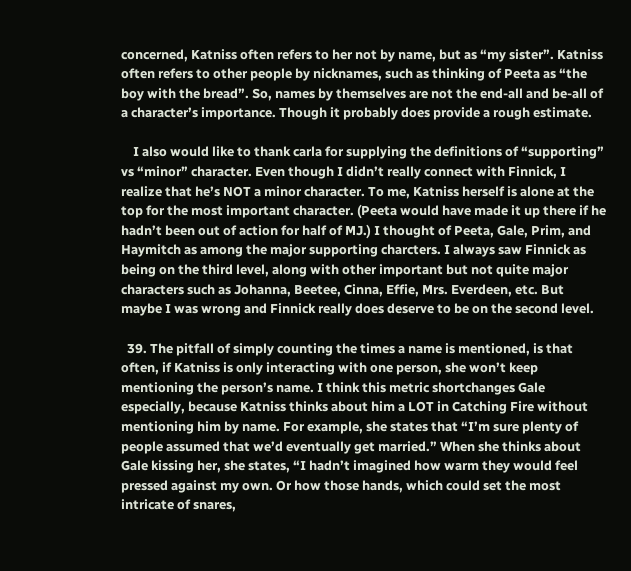concerned, Katniss often refers to her not by name, but as “my sister”. Katniss often refers to other people by nicknames, such as thinking of Peeta as “the boy with the bread”. So, names by themselves are not the end-all and be-all of a character’s importance. Though it probably does provide a rough estimate.

    I also would like to thank carla for supplying the definitions of “supporting” vs “minor” character. Even though I didn’t really connect with Finnick, I realize that he’s NOT a minor character. To me, Katniss herself is alone at the top for the most important character. (Peeta would have made it up there if he hadn’t been out of action for half of MJ.) I thought of Peeta, Gale, Prim, and Haymitch as among the major supporting charcters. I always saw Finnick as being on the third level, along with other important but not quite major characters such as Johanna, Beetee, Cinna, Effie, Mrs. Everdeen, etc. But maybe I was wrong and Finnick really does deserve to be on the second level.

  39. The pitfall of simply counting the times a name is mentioned, is that often, if Katniss is only interacting with one person, she won’t keep mentioning the person’s name. I think this metric shortchanges Gale especially, because Katniss thinks about him a LOT in Catching Fire without mentioning him by name. For example, she states that “I’m sure plenty of people assumed that we’d eventually get married.” When she thinks about Gale kissing her, she states, “I hadn’t imagined how warm they would feel pressed against my own. Or how those hands, which could set the most intricate of snares,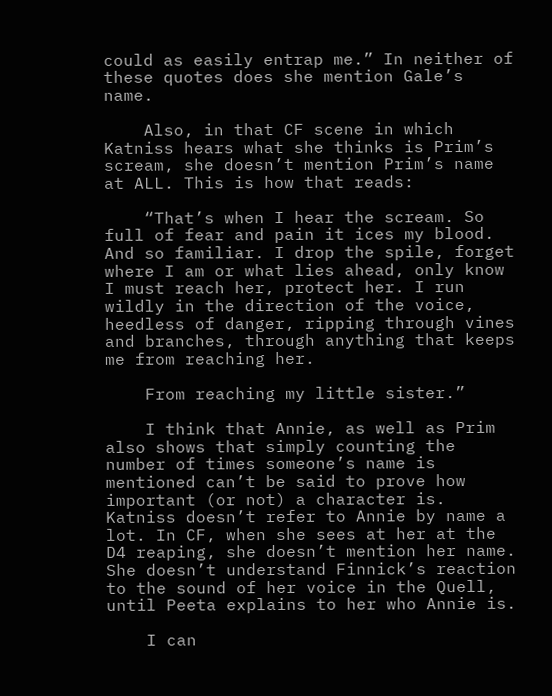could as easily entrap me.” In neither of these quotes does she mention Gale’s name.

    Also, in that CF scene in which Katniss hears what she thinks is Prim’s scream, she doesn’t mention Prim’s name at ALL. This is how that reads:

    “That’s when I hear the scream. So full of fear and pain it ices my blood. And so familiar. I drop the spile, forget where I am or what lies ahead, only know I must reach her, protect her. I run wildly in the direction of the voice, heedless of danger, ripping through vines and branches, through anything that keeps me from reaching her.

    From reaching my little sister.”

    I think that Annie, as well as Prim also shows that simply counting the number of times someone’s name is mentioned can’t be said to prove how important (or not) a character is. Katniss doesn’t refer to Annie by name a lot. In CF, when she sees at her at the D4 reaping, she doesn’t mention her name. She doesn’t understand Finnick’s reaction to the sound of her voice in the Quell, until Peeta explains to her who Annie is.

    I can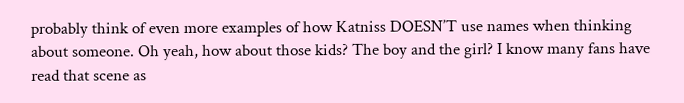probably think of even more examples of how Katniss DOESN’T use names when thinking about someone. Oh yeah, how about those kids? The boy and the girl? I know many fans have read that scene as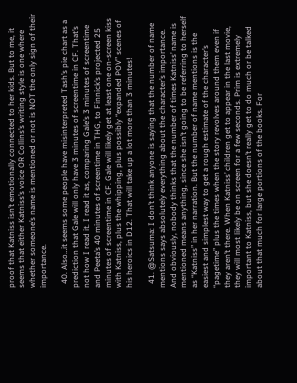proof that Katniss isn’t emotionally connected to her kids. But to me, it seems that either Katniss’s voice OR Collins’s writing style is one where whether someone’s name is mentioned or not is NOT the only sign of their importance.

  40. Also…it seems some people have misinterpreted Tash’s pie chart as a prediction that Gale will only have 3 minutes of screentime in CF. That’s not how I read it. I read it as, comparing Gale’s 3 minutes of screentime and Peeta’s 40 minutes of screentime in THG, to Finnick’s projected 25 minutes of screentime in CF. Gale will likely get at least one on-screen kiss with Katniss, plus the whipping, plus possibly “expanded POV” scenes of his heroics in D12. That will take up a lot more than 3 minutes!

  41. @Satsuma: I don’t think anyone is saying that the number of name mentions says absolutely everything about the character’s importance. And obviously, nobody thinks that the number of times Katniss’ name is mentioned means anything, since she isn’t going to be referring to herself as “Katniss” in her narration. But the number of name mentions is the easiest and simplest way to get a rough estimate of the character’s “pagetime” plus the times when the story revolves around them even if they aren’t there. When Katniss’ children get to appear in the last movie, they will most likely be on screen for a few seconds. Prim is extremely important to Katniss, but she doesn’t really get to do much or be talked about that much for large portions of the books. For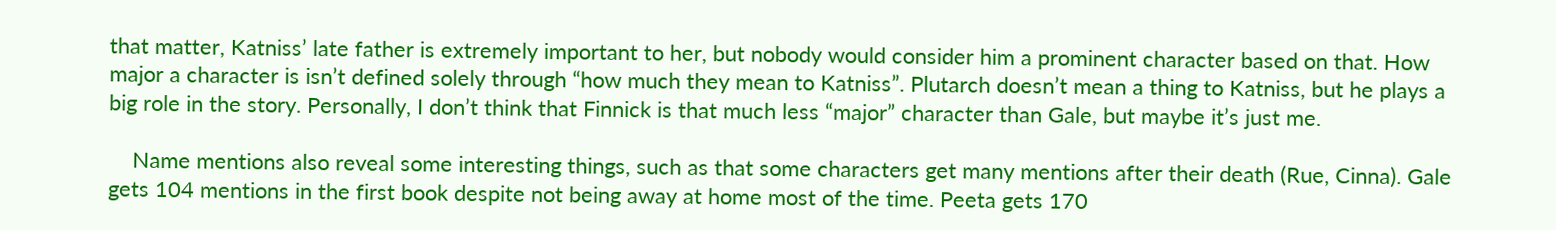that matter, Katniss’ late father is extremely important to her, but nobody would consider him a prominent character based on that. How major a character is isn’t defined solely through “how much they mean to Katniss”. Plutarch doesn’t mean a thing to Katniss, but he plays a big role in the story. Personally, I don’t think that Finnick is that much less “major” character than Gale, but maybe it’s just me.

    Name mentions also reveal some interesting things, such as that some characters get many mentions after their death (Rue, Cinna). Gale gets 104 mentions in the first book despite not being away at home most of the time. Peeta gets 170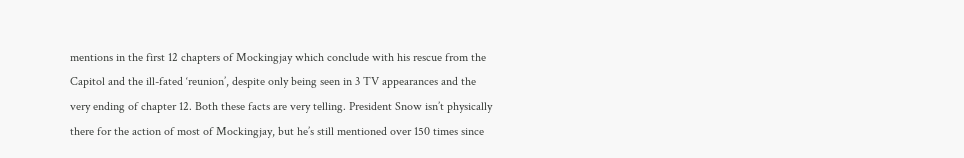mentions in the first 12 chapters of Mockingjay which conclude with his rescue from the Capitol and the ill-fated ‘reunion’, despite only being seen in 3 TV appearances and the very ending of chapter 12. Both these facts are very telling. President Snow isn’t physically there for the action of most of Mockingjay, but he’s still mentioned over 150 times since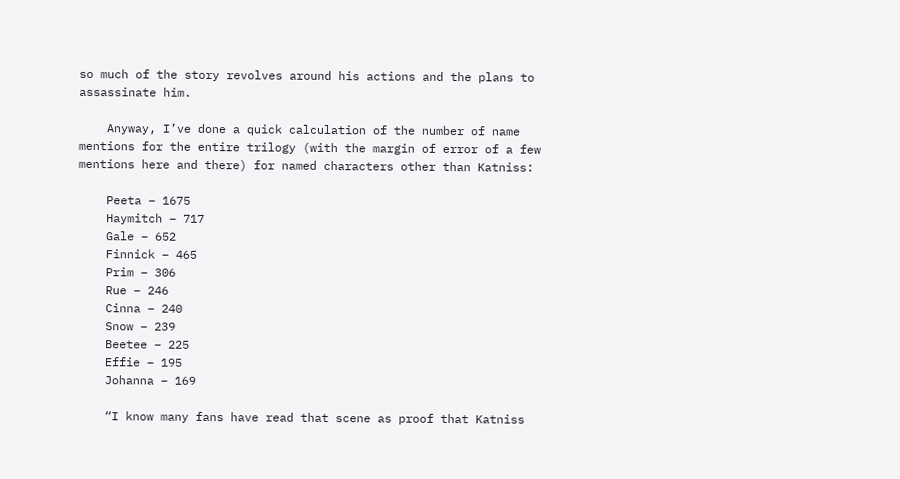so much of the story revolves around his actions and the plans to assassinate him.

    Anyway, I’ve done a quick calculation of the number of name mentions for the entire trilogy (with the margin of error of a few mentions here and there) for named characters other than Katniss:

    Peeta – 1675
    Haymitch – 717
    Gale – 652
    Finnick – 465
    Prim – 306
    Rue – 246
    Cinna – 240
    Snow – 239
    Beetee – 225
    Effie – 195
    Johanna – 169

    “I know many fans have read that scene as proof that Katniss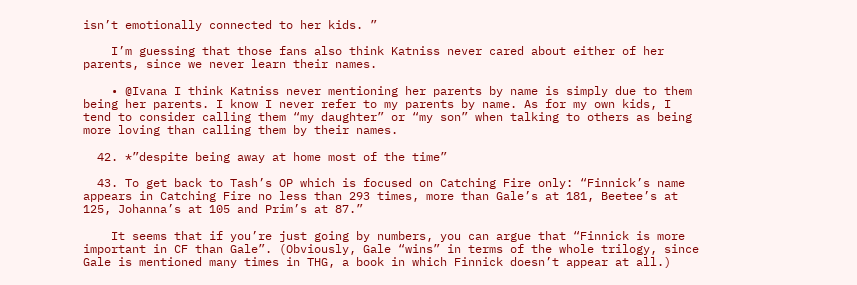isn’t emotionally connected to her kids. ”

    I’m guessing that those fans also think Katniss never cared about either of her parents, since we never learn their names.

    • @Ivana I think Katniss never mentioning her parents by name is simply due to them being her parents. I know I never refer to my parents by name. As for my own kids, I tend to consider calling them “my daughter” or “my son” when talking to others as being more loving than calling them by their names.

  42. *”despite being away at home most of the time”

  43. To get back to Tash’s OP which is focused on Catching Fire only: “Finnick’s name appears in Catching Fire no less than 293 times, more than Gale’s at 181, Beetee’s at 125, Johanna’s at 105 and Prim’s at 87.”

    It seems that if you’re just going by numbers, you can argue that “Finnick is more important in CF than Gale”. (Obviously, Gale “wins” in terms of the whole trilogy, since Gale is mentioned many times in THG, a book in which Finnick doesn’t appear at all.)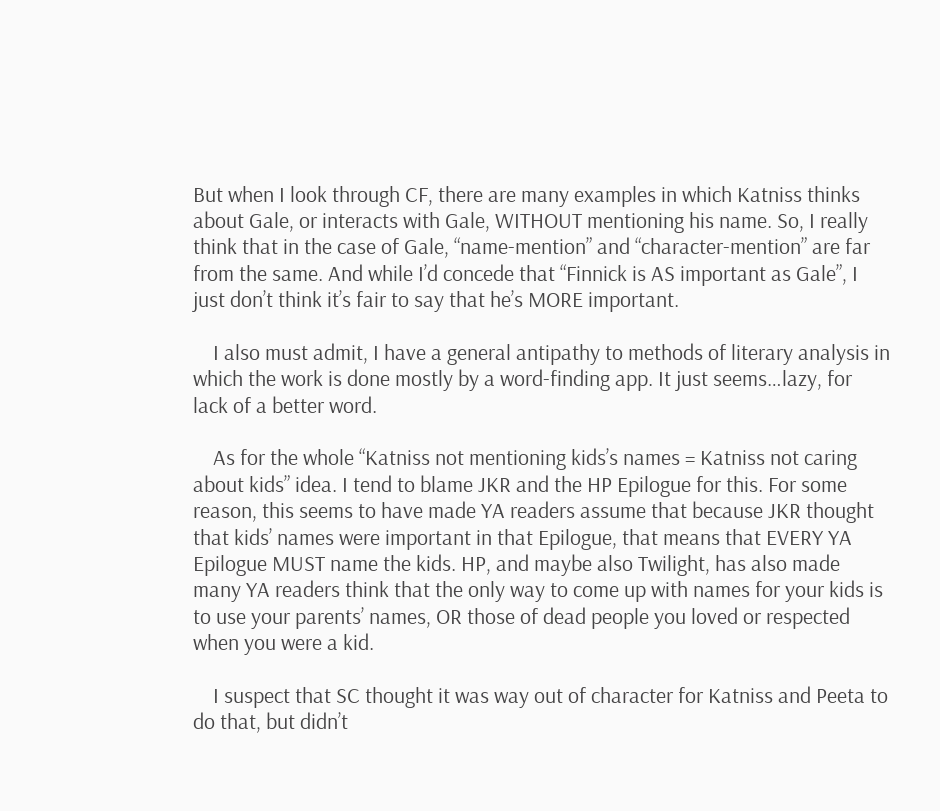But when I look through CF, there are many examples in which Katniss thinks about Gale, or interacts with Gale, WITHOUT mentioning his name. So, I really think that in the case of Gale, “name-mention” and “character-mention” are far from the same. And while I’d concede that “Finnick is AS important as Gale”, I just don’t think it’s fair to say that he’s MORE important.

    I also must admit, I have a general antipathy to methods of literary analysis in which the work is done mostly by a word-finding app. It just seems…lazy, for lack of a better word.

    As for the whole “Katniss not mentioning kids’s names = Katniss not caring about kids” idea. I tend to blame JKR and the HP Epilogue for this. For some reason, this seems to have made YA readers assume that because JKR thought that kids’ names were important in that Epilogue, that means that EVERY YA Epilogue MUST name the kids. HP, and maybe also Twilight, has also made many YA readers think that the only way to come up with names for your kids is to use your parents’ names, OR those of dead people you loved or respected when you were a kid.

    I suspect that SC thought it was way out of character for Katniss and Peeta to do that, but didn’t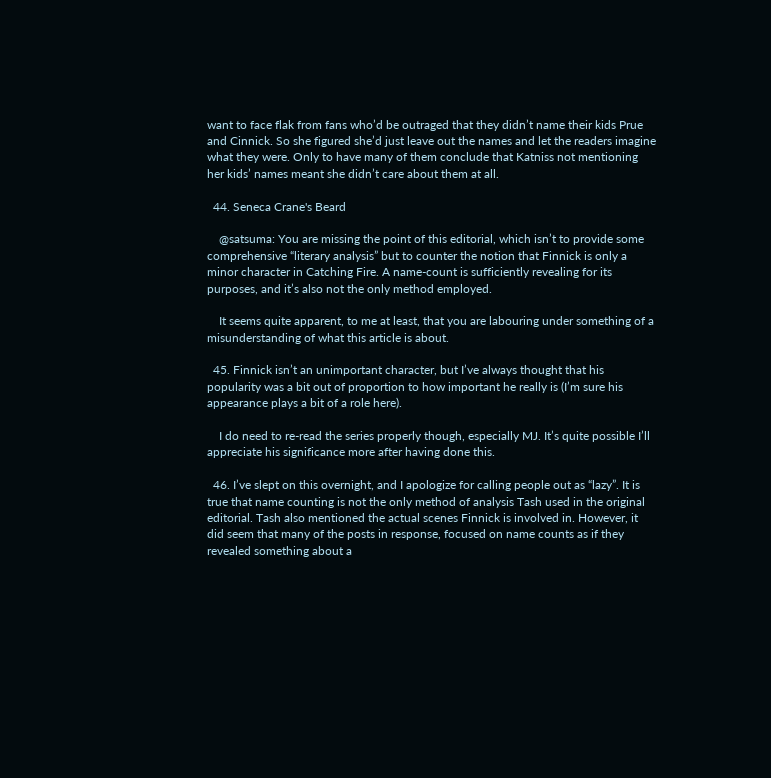want to face flak from fans who’d be outraged that they didn’t name their kids Prue and Cinnick. So she figured she’d just leave out the names and let the readers imagine what they were. Only to have many of them conclude that Katniss not mentioning her kids’ names meant she didn’t care about them at all.

  44. Seneca Crane's Beard

    @satsuma: You are missing the point of this editorial, which isn’t to provide some comprehensive “literary analysis” but to counter the notion that Finnick is only a minor character in Catching Fire. A name-count is sufficiently revealing for its purposes, and it’s also not the only method employed.

    It seems quite apparent, to me at least, that you are labouring under something of a misunderstanding of what this article is about.

  45. Finnick isn’t an unimportant character, but I’ve always thought that his popularity was a bit out of proportion to how important he really is (I’m sure his appearance plays a bit of a role here).

    I do need to re-read the series properly though, especially MJ. It’s quite possible I’ll appreciate his significance more after having done this.

  46. I’ve slept on this overnight, and I apologize for calling people out as “lazy”. It is true that name counting is not the only method of analysis Tash used in the original editorial. Tash also mentioned the actual scenes Finnick is involved in. However, it did seem that many of the posts in response, focused on name counts as if they revealed something about a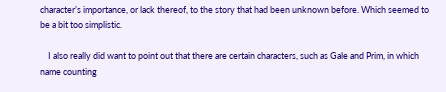character’s importance, or lack thereof, to the story that had been unknown before. Which seemed to be a bit too simplistic.

    I also really did want to point out that there are certain characters, such as Gale and Prim, in which name counting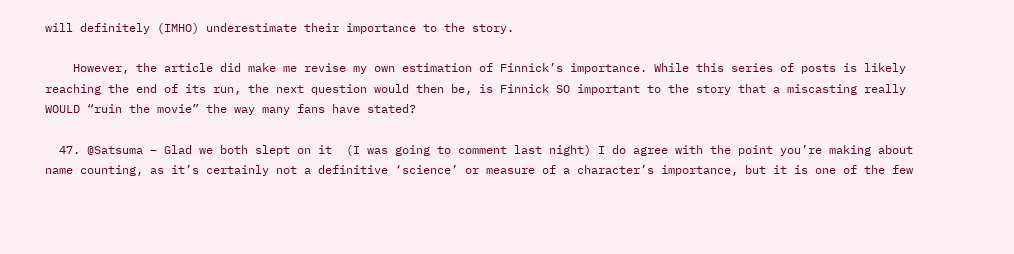will definitely (IMHO) underestimate their importance to the story.

    However, the article did make me revise my own estimation of Finnick’s importance. While this series of posts is likely reaching the end of its run, the next question would then be, is Finnick SO important to the story that a miscasting really WOULD “ruin the movie” the way many fans have stated?

  47. @Satsuma – Glad we both slept on it  (I was going to comment last night) I do agree with the point you’re making about name counting, as it’s certainly not a definitive ‘science’ or measure of a character’s importance, but it is one of the few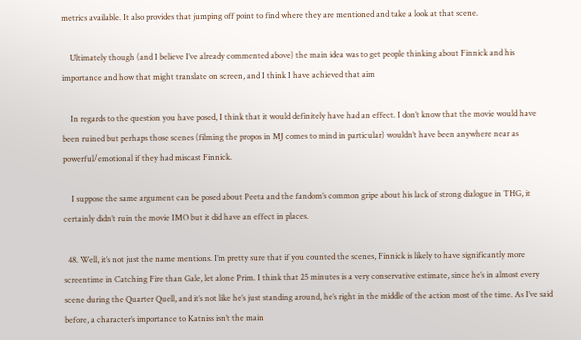metrics available. It also provides that jumping off point to find where they are mentioned and take a look at that scene.

    Ultimately though (and I believe I’ve already commented above) the main idea was to get people thinking about Finnick and his importance and how that might translate on screen, and I think I have achieved that aim

    In regards to the question you have posed, I think that it would definitely have had an effect. I don’t know that the movie would have been ruined but perhaps those scenes (filming the propos in MJ comes to mind in particular) wouldn’t have been anywhere near as powerful/emotional if they had miscast Finnick.

    I suppose the same argument can be posed about Peeta and the fandom’s common gripe about his lack of strong dialogue in THG, it certainly didn’t ruin the movie IMO but it did have an effect in places.

  48. Well, it’s not just the name mentions. I’m pretty sure that if you counted the scenes, Finnick is likely to have significantly more screentime in Catching Fire than Gale, let alone Prim. I think that 25 minutes is a very conservative estimate, since he’s in almost every scene during the Quarter Quell, and it’s not like he’s just standing around, he’s right in the middle of the action most of the time. As I’ve said before, a character’s importance to Katniss isn’t the main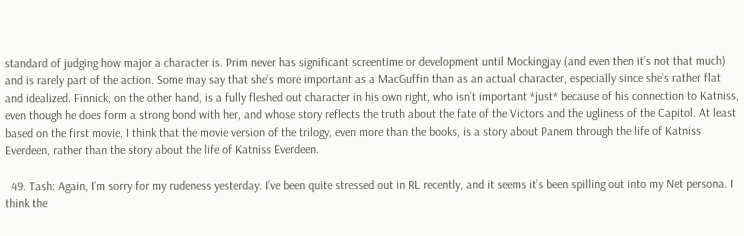standard of judging how major a character is. Prim never has significant screentime or development until Mockingjay (and even then it’s not that much) and is rarely part of the action. Some may say that she’s more important as a MacGuffin than as an actual character, especially since she’s rather flat and idealized. Finnick, on the other hand, is a fully fleshed out character in his own right, who isn’t important *just* because of his connection to Katniss, even though he does form a strong bond with her, and whose story reflects the truth about the fate of the Victors and the ugliness of the Capitol. At least based on the first movie, I think that the movie version of the trilogy, even more than the books, is a story about Panem through the life of Katniss Everdeen, rather than the story about the life of Katniss Everdeen.

  49. Tash: Again, I’m sorry for my rudeness yesterday. I’ve been quite stressed out in RL recently, and it seems it’s been spilling out into my Net persona. I think the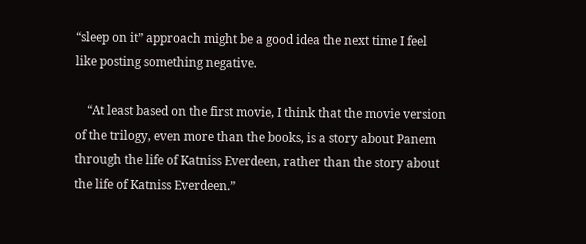“sleep on it” approach might be a good idea the next time I feel like posting something negative.

    “At least based on the first movie, I think that the movie version of the trilogy, even more than the books, is a story about Panem through the life of Katniss Everdeen, rather than the story about the life of Katniss Everdeen.”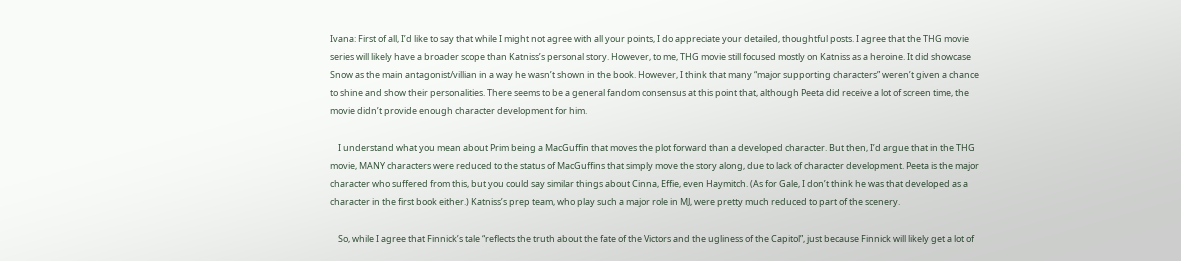Ivana: First of all, I’d like to say that while I might not agree with all your points, I do appreciate your detailed, thoughtful posts. I agree that the THG movie series will likely have a broader scope than Katniss’s personal story. However, to me, THG movie still focused mostly on Katniss as a heroine. It did showcase Snow as the main antagonist/villian in a way he wasn’t shown in the book. However, I think that many “major supporting characters” weren’t given a chance to shine and show their personalities. There seems to be a general fandom consensus at this point that, although Peeta did receive a lot of screen time, the movie didn’t provide enough character development for him.

    I understand what you mean about Prim being a MacGuffin that moves the plot forward than a developed character. But then, I’d argue that in the THG movie, MANY characters were reduced to the status of MacGuffins that simply move the story along, due to lack of character development. Peeta is the major character who suffered from this, but you could say similar things about Cinna, Effie, even Haymitch. (As for Gale, I don’t think he was that developed as a character in the first book either.) Katniss’s prep team, who play such a major role in MJ, were pretty much reduced to part of the scenery.

    So, while I agree that Finnick’s tale “reflects the truth about the fate of the Victors and the ugliness of the Capitol”, just because Finnick will likely get a lot of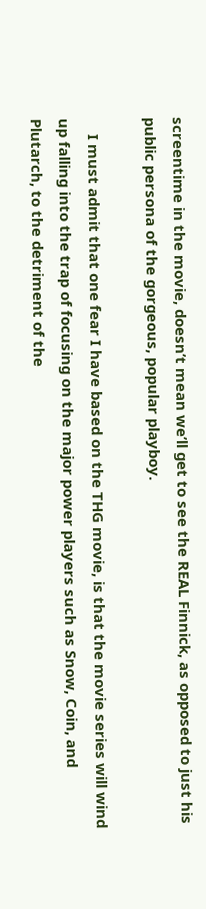screentime in the movie, doesn’t mean we’ll get to see the REAL Finnick, as opposed to just his public persona of the gorgeous, popular playboy.

    I must admit that one fear I have based on the THG movie, is that the movie series will wind up falling into the trap of focusing on the major power players such as Snow, Coin, and Plutarch, to the detriment of the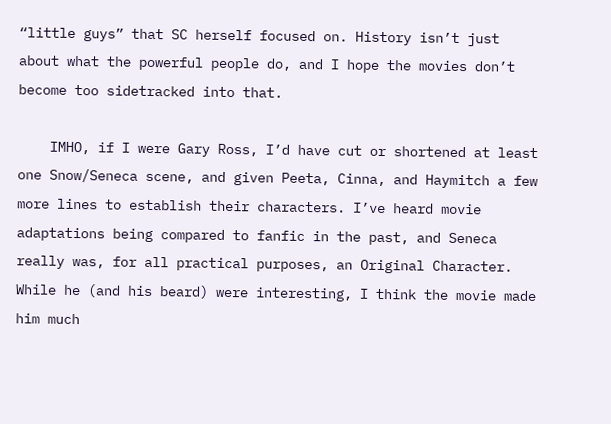“little guys” that SC herself focused on. History isn’t just about what the powerful people do, and I hope the movies don’t become too sidetracked into that.

    IMHO, if I were Gary Ross, I’d have cut or shortened at least one Snow/Seneca scene, and given Peeta, Cinna, and Haymitch a few more lines to establish their characters. I’ve heard movie adaptations being compared to fanfic in the past, and Seneca really was, for all practical purposes, an Original Character. While he (and his beard) were interesting, I think the movie made him much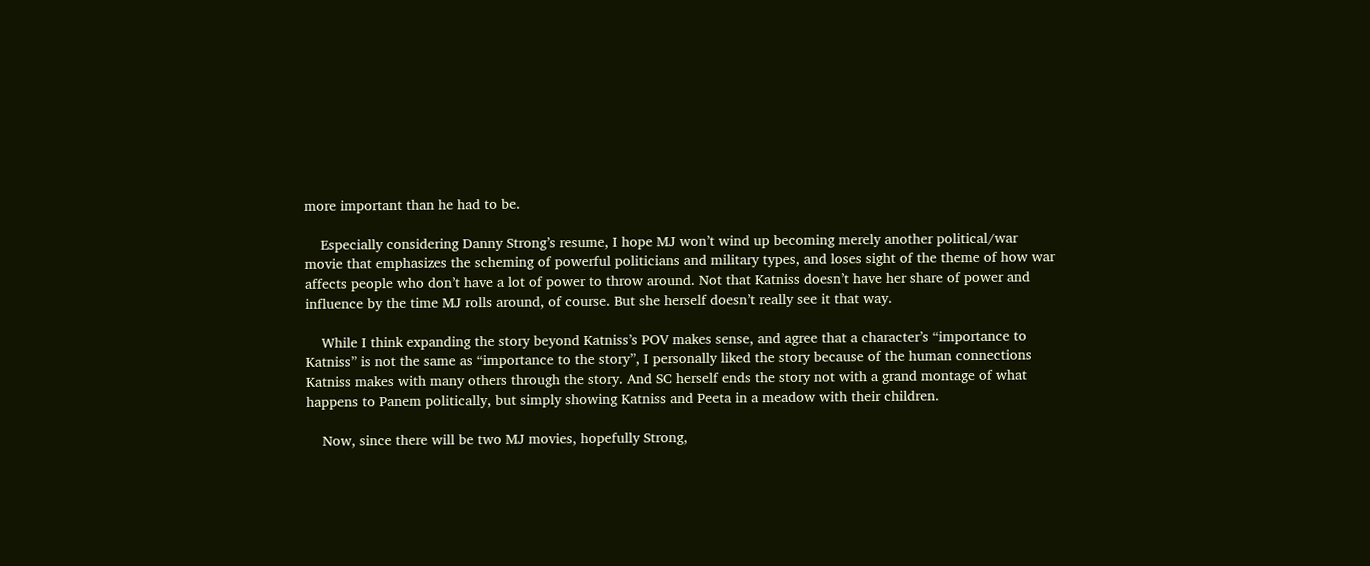more important than he had to be.

    Especially considering Danny Strong’s resume, I hope MJ won’t wind up becoming merely another political/war movie that emphasizes the scheming of powerful politicians and military types, and loses sight of the theme of how war affects people who don’t have a lot of power to throw around. Not that Katniss doesn’t have her share of power and influence by the time MJ rolls around, of course. But she herself doesn’t really see it that way.

    While I think expanding the story beyond Katniss’s POV makes sense, and agree that a character’s “importance to Katniss” is not the same as “importance to the story”, I personally liked the story because of the human connections Katniss makes with many others through the story. And SC herself ends the story not with a grand montage of what happens to Panem politically, but simply showing Katniss and Peeta in a meadow with their children.

    Now, since there will be two MJ movies, hopefully Strong,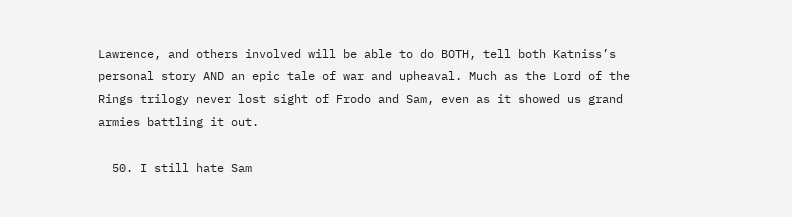Lawrence, and others involved will be able to do BOTH, tell both Katniss’s personal story AND an epic tale of war and upheaval. Much as the Lord of the Rings trilogy never lost sight of Frodo and Sam, even as it showed us grand armies battling it out.

  50. I still hate Sam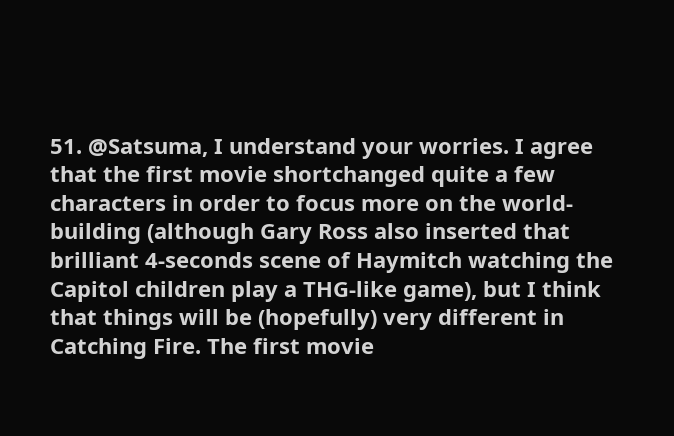51. @Satsuma, I understand your worries. I agree that the first movie shortchanged quite a few characters in order to focus more on the world-building (although Gary Ross also inserted that brilliant 4-seconds scene of Haymitch watching the Capitol children play a THG-like game), but I think that things will be (hopefully) very different in Catching Fire. The first movie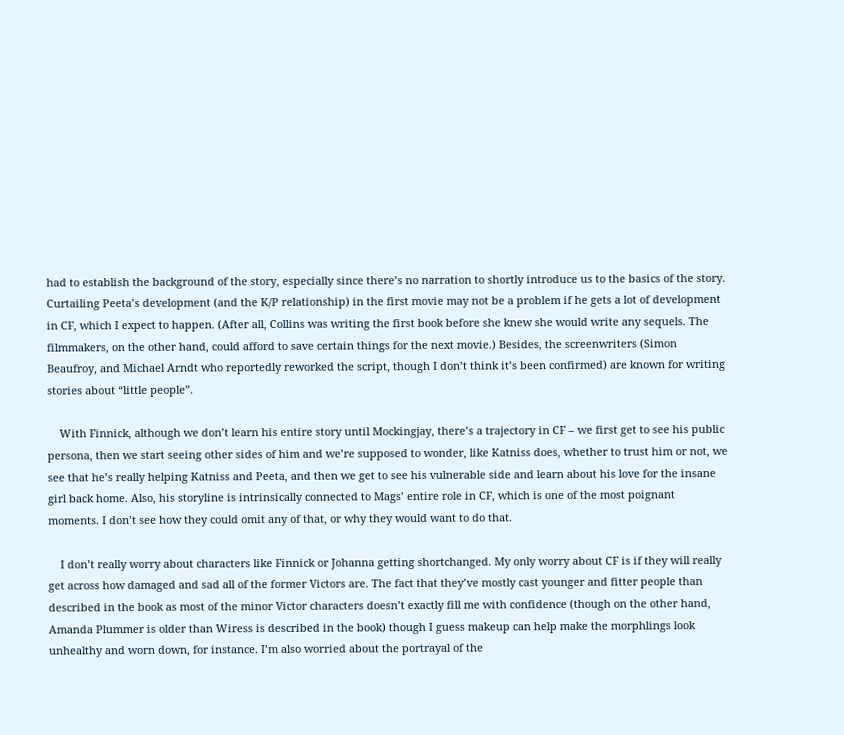had to establish the background of the story, especially since there’s no narration to shortly introduce us to the basics of the story. Curtailing Peeta’s development (and the K/P relationship) in the first movie may not be a problem if he gets a lot of development in CF, which I expect to happen. (After all, Collins was writing the first book before she knew she would write any sequels. The filmmakers, on the other hand, could afford to save certain things for the next movie.) Besides, the screenwriters (Simon Beaufroy, and Michael Arndt who reportedly reworked the script, though I don’t think it’s been confirmed) are known for writing stories about “little people”.

    With Finnick, although we don’t learn his entire story until Mockingjay, there’s a trajectory in CF – we first get to see his public persona, then we start seeing other sides of him and we’re supposed to wonder, like Katniss does, whether to trust him or not, we see that he’s really helping Katniss and Peeta, and then we get to see his vulnerable side and learn about his love for the insane girl back home. Also, his storyline is intrinsically connected to Mags’ entire role in CF, which is one of the most poignant moments. I don’t see how they could omit any of that, or why they would want to do that.

    I don’t really worry about characters like Finnick or Johanna getting shortchanged. My only worry about CF is if they will really get across how damaged and sad all of the former Victors are. The fact that they’ve mostly cast younger and fitter people than described in the book as most of the minor Victor characters doesn’t exactly fill me with confidence (though on the other hand, Amanda Plummer is older than Wiress is described in the book) though I guess makeup can help make the morphlings look unhealthy and worn down, for instance. I’m also worried about the portrayal of the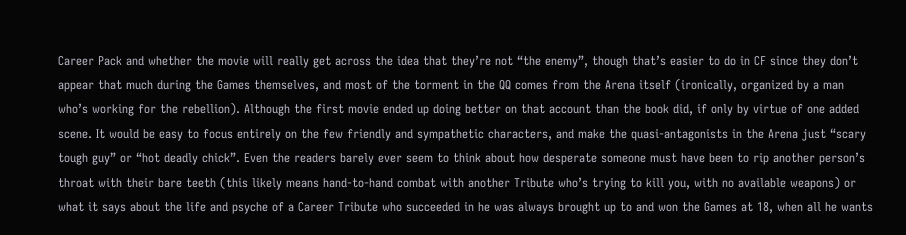Career Pack and whether the movie will really get across the idea that they’re not “the enemy”, though that’s easier to do in CF since they don’t appear that much during the Games themselves, and most of the torment in the QQ comes from the Arena itself (ironically, organized by a man who’s working for the rebellion). Although the first movie ended up doing better on that account than the book did, if only by virtue of one added scene. It would be easy to focus entirely on the few friendly and sympathetic characters, and make the quasi-antagonists in the Arena just “scary tough guy” or “hot deadly chick”. Even the readers barely ever seem to think about how desperate someone must have been to rip another person’s throat with their bare teeth (this likely means hand-to-hand combat with another Tribute who’s trying to kill you, with no available weapons) or what it says about the life and psyche of a Career Tribute who succeeded in he was always brought up to and won the Games at 18, when all he wants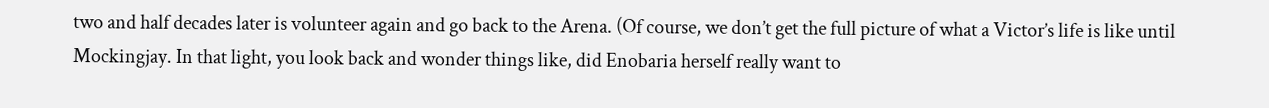two and half decades later is volunteer again and go back to the Arena. (Of course, we don’t get the full picture of what a Victor’s life is like until Mockingjay. In that light, you look back and wonder things like, did Enobaria herself really want to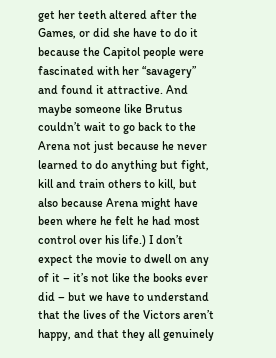get her teeth altered after the Games, or did she have to do it because the Capitol people were fascinated with her “savagery” and found it attractive. And maybe someone like Brutus couldn’t wait to go back to the Arena not just because he never learned to do anything but fight, kill and train others to kill, but also because Arena might have been where he felt he had most control over his life.) I don’t expect the movie to dwell on any of it – it’s not like the books ever did – but we have to understand that the lives of the Victors aren’t happy, and that they all genuinely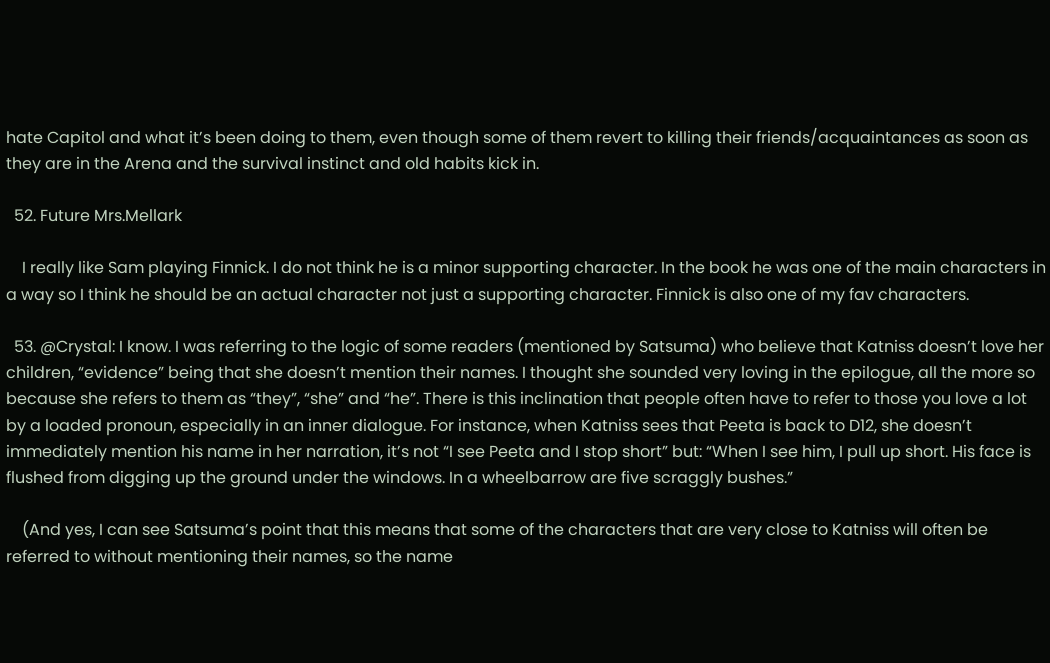hate Capitol and what it’s been doing to them, even though some of them revert to killing their friends/acquaintances as soon as they are in the Arena and the survival instinct and old habits kick in.

  52. Future Mrs.Mellark

    I really like Sam playing Finnick. I do not think he is a minor supporting character. In the book he was one of the main characters in a way so I think he should be an actual character not just a supporting character. Finnick is also one of my fav characters.

  53. @Crystal: I know. I was referring to the logic of some readers (mentioned by Satsuma) who believe that Katniss doesn’t love her children, “evidence” being that she doesn’t mention their names. I thought she sounded very loving in the epilogue, all the more so because she refers to them as “they”, “she” and “he”. There is this inclination that people often have to refer to those you love a lot by a loaded pronoun, especially in an inner dialogue. For instance, when Katniss sees that Peeta is back to D12, she doesn’t immediately mention his name in her narration, it’s not “I see Peeta and I stop short” but: “When I see him, I pull up short. His face is flushed from digging up the ground under the windows. In a wheelbarrow are five scraggly bushes.”

    (And yes, I can see Satsuma’s point that this means that some of the characters that are very close to Katniss will often be referred to without mentioning their names, so the name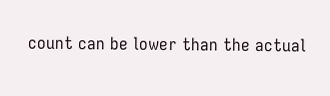count can be lower than the actual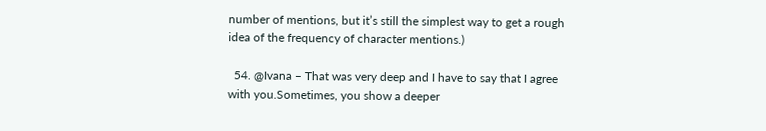number of mentions, but it’s still the simplest way to get a rough idea of the frequency of character mentions.)

  54. @Ivana – That was very deep and I have to say that I agree with you.Sometimes, you show a deeper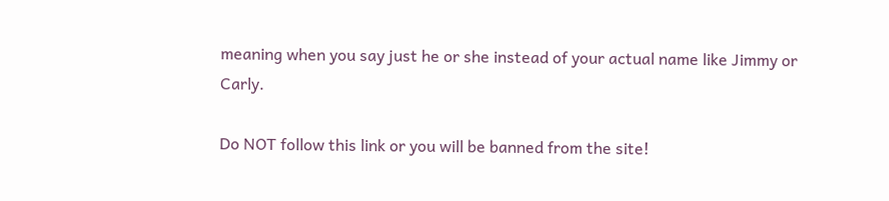meaning when you say just he or she instead of your actual name like Jimmy or Carly.

Do NOT follow this link or you will be banned from the site!